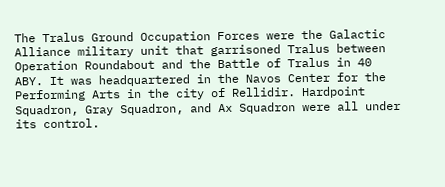The Tralus Ground Occupation Forces were the Galactic Alliance military unit that garrisoned Tralus between Operation Roundabout and the Battle of Tralus in 40 ABY. It was headquartered in the Navos Center for the Performing Arts in the city of Rellidir. Hardpoint Squadron, Gray Squadron, and Ax Squadron were all under its control.